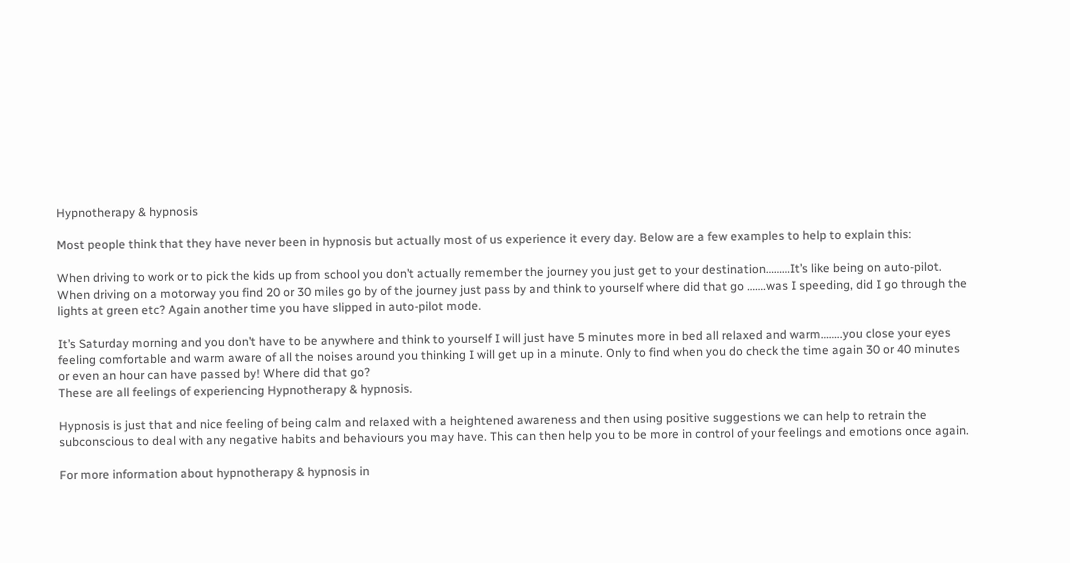Hypnotherapy & hypnosis

Most people think that they have never been in hypnosis but actually most of us experience it every day. Below are a few examples to help to explain this:

When driving to work or to pick the kids up from school you don’t actually remember the journey you just get to your destination………It’s like being on auto-pilot. When driving on a motorway you find 20 or 30 miles go by of the journey just pass by and think to yourself where did that go …….was I speeding, did I go through the lights at green etc? Again another time you have slipped in auto-pilot mode.

It’s Saturday morning and you don’t have to be anywhere and think to yourself I will just have 5 minutes more in bed all relaxed and warm……..you close your eyes feeling comfortable and warm aware of all the noises around you thinking I will get up in a minute. Only to find when you do check the time again 30 or 40 minutes or even an hour can have passed by! Where did that go?
These are all feelings of experiencing Hypnotherapy & hypnosis.

Hypnosis is just that and nice feeling of being calm and relaxed with a heightened awareness and then using positive suggestions we can help to retrain the subconscious to deal with any negative habits and behaviours you may have. This can then help you to be more in control of your feelings and emotions once again.

For more information about hypnotherapy & hypnosis in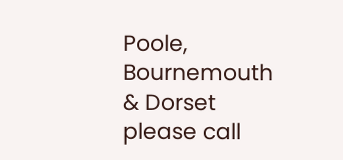Poole, Bournemouth & Dorset please call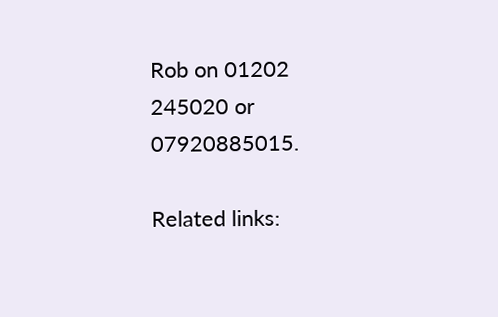Rob on 01202 245020 or 07920885015.

Related links: